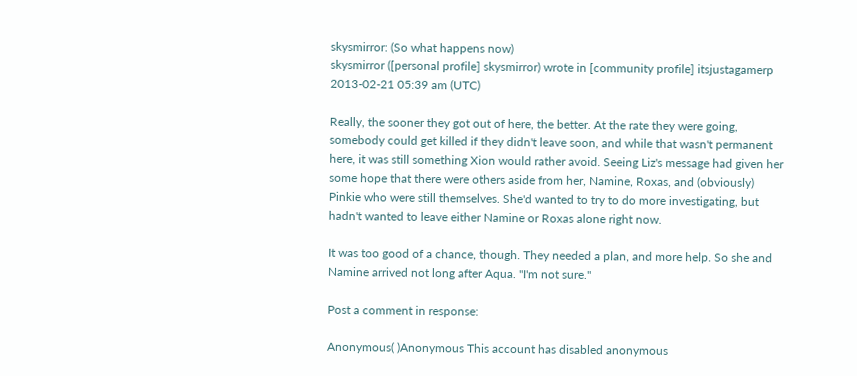skysmirror: (So what happens now)
skysmirror ([personal profile] skysmirror) wrote in [community profile] itsjustagamerp 2013-02-21 05:39 am (UTC)

Really, the sooner they got out of here, the better. At the rate they were going, somebody could get killed if they didn't leave soon, and while that wasn't permanent here, it was still something Xion would rather avoid. Seeing Liz's message had given her some hope that there were others aside from her, Namine, Roxas, and (obviously) Pinkie who were still themselves. She'd wanted to try to do more investigating, but hadn't wanted to leave either Namine or Roxas alone right now.

It was too good of a chance, though. They needed a plan, and more help. So she and Namine arrived not long after Aqua. "I'm not sure."

Post a comment in response:

Anonymous( )Anonymous This account has disabled anonymous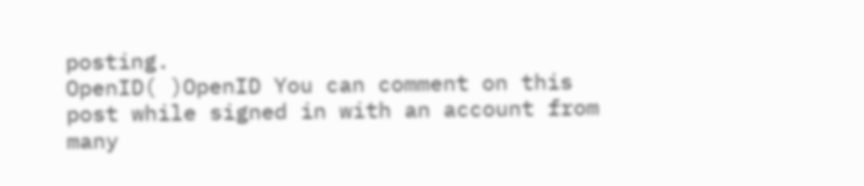posting.
OpenID( )OpenID You can comment on this post while signed in with an account from many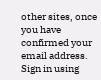other sites, once you have confirmed your email address. Sign in using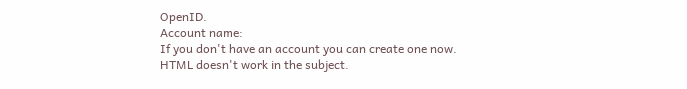OpenID.
Account name:
If you don't have an account you can create one now.
HTML doesn't work in the subject.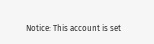Notice: This account is set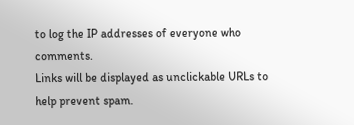to log the IP addresses of everyone who comments.
Links will be displayed as unclickable URLs to help prevent spam.